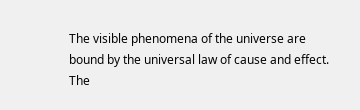The visible phenomena of the universe are bound by the universal law of cause and effect. The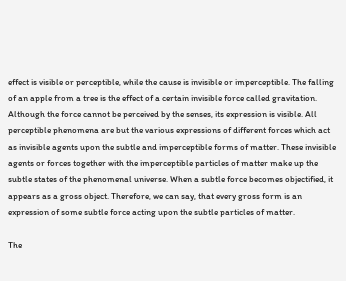effect is visible or perceptible, while the cause is invisible or imperceptible. The falling of an apple from a tree is the effect of a certain invisible force called gravitation. Although the force cannot be perceived by the senses, its expression is visible. All perceptible phenomena are but the various expressions of different forces which act as invisible agents upon the subtle and imperceptible forms of matter. These invisible agents or forces together with the imperceptible particles of matter make up the subtle states of the phenomenal universe. When a subtle force becomes objectified, it appears as a gross object. Therefore, we can say, that every gross form is an expression of some subtle force acting upon the subtle particles of matter.

The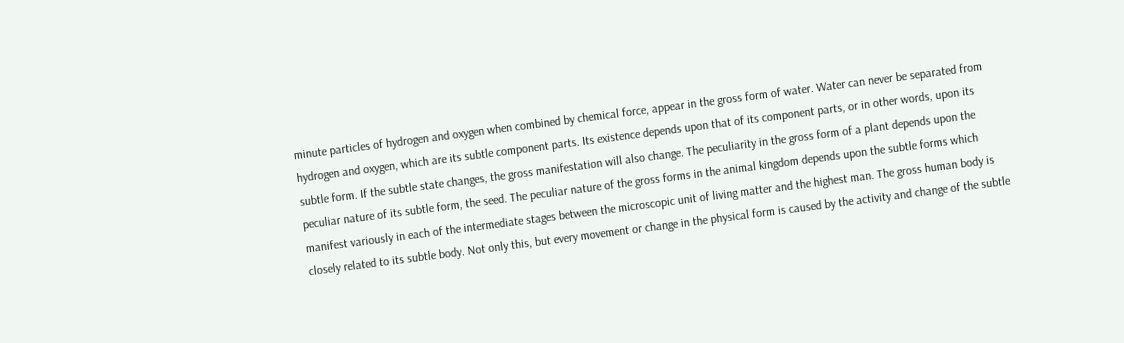minute particles of hydrogen and oxygen when combined by chemical force, appear in the gross form of water. Water can never be separated from hydrogen and oxygen, which are its subtle component parts. Its existence depends upon that of its component parts, or in other words, upon its subtle form. If the subtle state changes, the gross manifestation will also change. The peculiarity in the gross form of a plant depends upon the peculiar nature of its subtle form, the seed. The peculiar nature of the gross forms in the animal kingdom depends upon the subtle forms which manifest variously in each of the intermediate stages between the microscopic unit of living matter and the highest man. The gross human body is closely related to its subtle body. Not only this, but every movement or change in the physical form is caused by the activity and change of the subtle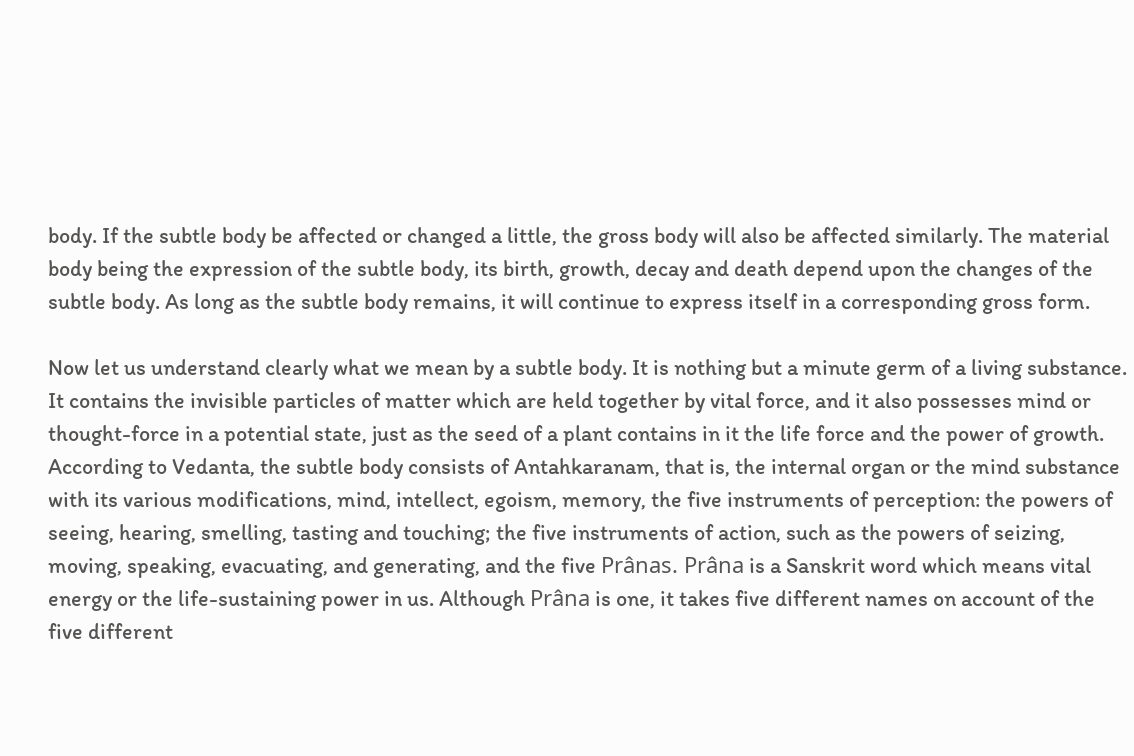body. If the subtle body be affected or changed a little, the gross body will also be affected similarly. The material body being the expression of the subtle body, its birth, growth, decay and death depend upon the changes of the subtle body. As long as the subtle body remains, it will continue to express itself in a corresponding gross form.

Now let us understand clearly what we mean by a subtle body. It is nothing but a minute germ of a living substance. It contains the invisible particles of matter which are held together by vital force, and it also possesses mind or thought-force in a potential state, just as the seed of a plant contains in it the life force and the power of growth. According to Vedanta, the subtle body consists of Antahkaranam, that is, the internal organ or the mind substance with its various modifications, mind, intellect, egoism, memory, the five instruments of perception: the powers of seeing, hearing, smelling, tasting and touching; the five instruments of action, such as the powers of seizing, moving, speaking, evacuating, and generating, and the five Prânas. Prâna is a Sanskrit word which means vital energy or the life-sustaining power in us. Although Prâna is one, it takes five different names on account of the five different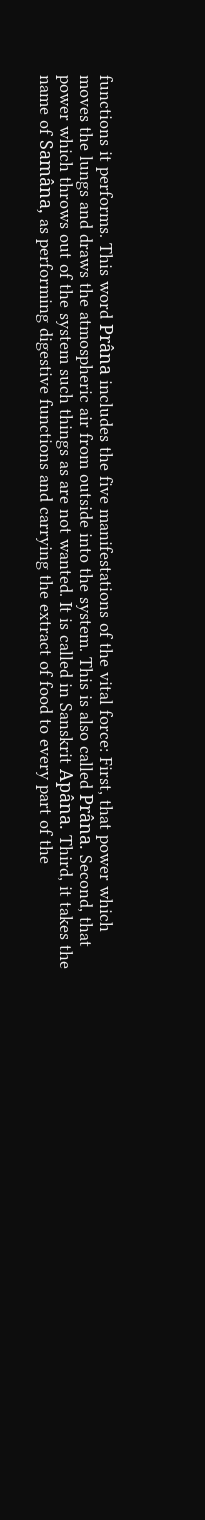functions it performs. This word Prâna includes the five manifestations of the vital force: First, that power which moves the lungs and draws the atmospheric air from outside into the system. This is also called Prâna. Second, that power which throws out of the system such things as are not wanted. It is called in Sanskrit Apâna. Third, it takes the name of Samâna, as performing digestive functions and carrying the extract of food to every part of the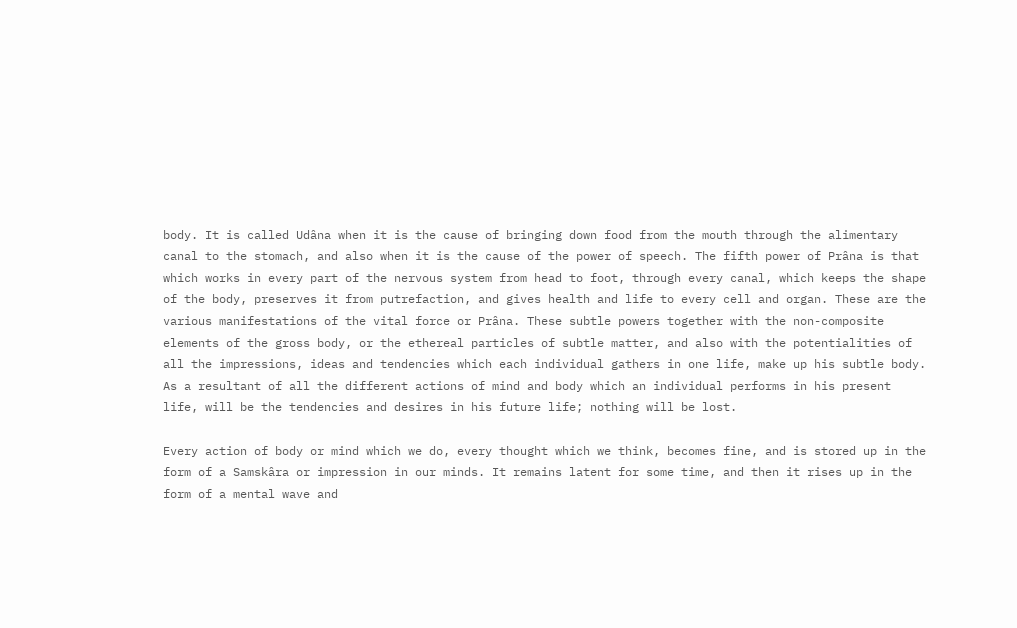body. It is called Udâna when it is the cause of bringing down food from the mouth through the alimentary canal to the stomach, and also when it is the cause of the power of speech. The fifth power of Prâna is that which works in every part of the nervous system from head to foot, through every canal, which keeps the shape of the body, preserves it from putrefaction, and gives health and life to every cell and organ. These are the various manifestations of the vital force or Prâna. These subtle powers together with the non-composite elements of the gross body, or the ethereal particles of subtle matter, and also with the potentialities of all the impressions, ideas and tendencies which each individual gathers in one life, make up his subtle body. As a resultant of all the different actions of mind and body which an individual performs in his present life, will be the tendencies and desires in his future life; nothing will be lost.

Every action of body or mind which we do, every thought which we think, becomes fine, and is stored up in the form of a Samskâra or impression in our minds. It remains latent for some time, and then it rises up in the form of a mental wave and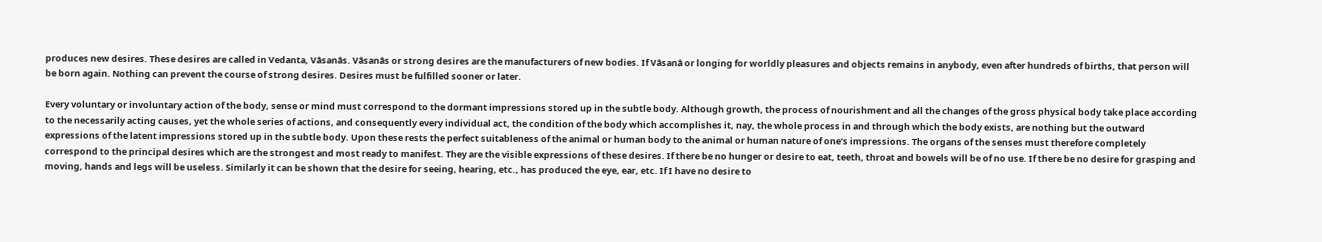produces new desires. These desires are called in Vedanta, Vâsanâs. Vâsanâs or strong desires are the manufacturers of new bodies. If Vâsanâ or longing for worldly pleasures and objects remains in anybody, even after hundreds of births, that person will be born again. Nothing can prevent the course of strong desires. Desires must be fulfilled sooner or later.

Every voluntary or involuntary action of the body, sense or mind must correspond to the dormant impressions stored up in the subtle body. Although growth, the process of nourishment and all the changes of the gross physical body take place according to the necessarily acting causes, yet the whole series of actions, and consequently every individual act, the condition of the body which accomplishes it, nay, the whole process in and through which the body exists, are nothing but the outward expressions of the latent impressions stored up in the subtle body. Upon these rests the perfect suitableness of the animal or human body to the animal or human nature of one’s impressions. The organs of the senses must therefore completely correspond to the principal desires which are the strongest and most ready to manifest. They are the visible expressions of these desires. If there be no hunger or desire to eat, teeth, throat and bowels will be of no use. If there be no desire for grasping and moving, hands and legs will be useless. Similarly it can be shown that the desire for seeing, hearing, etc., has produced the eye, ear, etc. If I have no desire to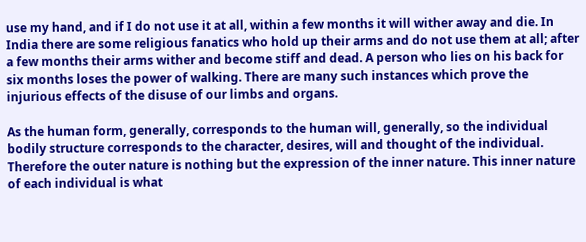use my hand, and if I do not use it at all, within a few months it will wither away and die. In India there are some religious fanatics who hold up their arms and do not use them at all; after a few months their arms wither and become stiff and dead. A person who lies on his back for six months loses the power of walking. There are many such instances which prove the injurious effects of the disuse of our limbs and organs.

As the human form, generally, corresponds to the human will, generally, so the individual bodily structure corresponds to the character, desires, will and thought of the individual. Therefore the outer nature is nothing but the expression of the inner nature. This inner nature of each individual is what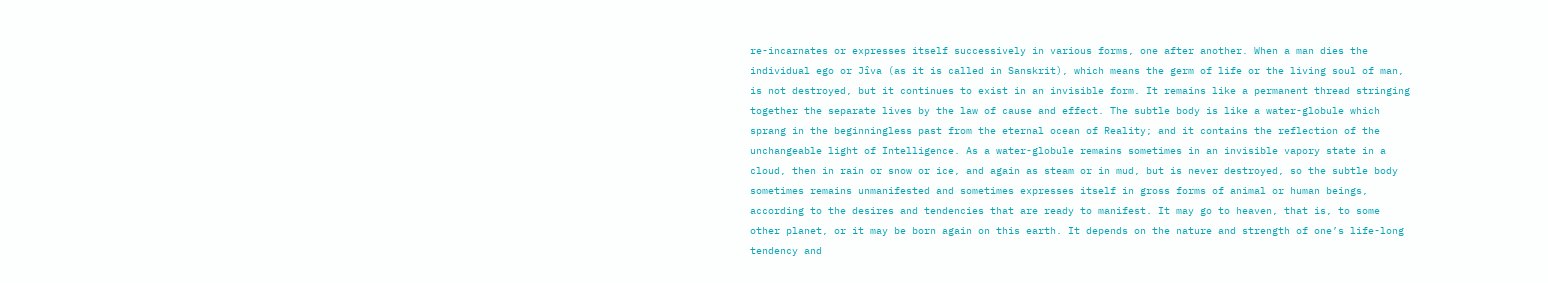re-incarnates or expresses itself successively in various forms, one after another. When a man dies the individual ego or Jîva (as it is called in Sanskrit), which means the germ of life or the living soul of man, is not destroyed, but it continues to exist in an invisible form. It remains like a permanent thread stringing together the separate lives by the law of cause and effect. The subtle body is like a water-globule which sprang in the beginningless past from the eternal ocean of Reality; and it contains the reflection of the unchangeable light of Intelligence. As a water-globule remains sometimes in an invisible vapory state in a cloud, then in rain or snow or ice, and again as steam or in mud, but is never destroyed, so the subtle body sometimes remains unmanifested and sometimes expresses itself in gross forms of animal or human beings, according to the desires and tendencies that are ready to manifest. It may go to heaven, that is, to some other planet, or it may be born again on this earth. It depends on the nature and strength of one’s life-long tendency and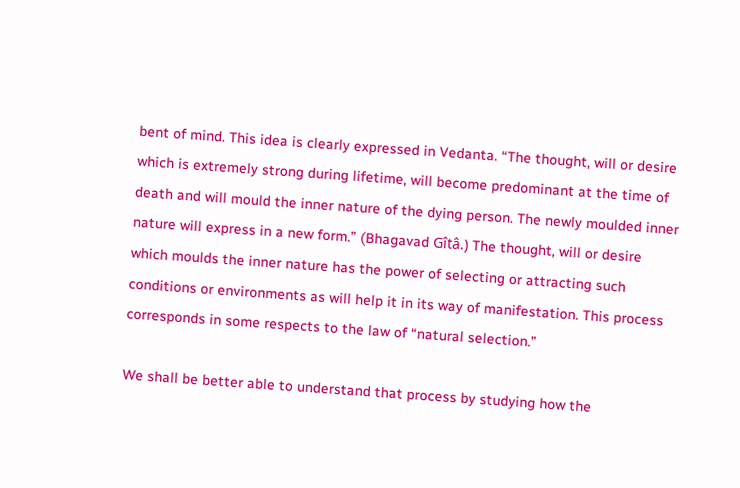bent of mind. This idea is clearly expressed in Vedanta. “The thought, will or desire which is extremely strong during lifetime, will become predominant at the time of death and will mould the inner nature of the dying person. The newly moulded inner nature will express in a new form.” (Bhagavad Gîtâ.) The thought, will or desire which moulds the inner nature has the power of selecting or attracting such conditions or environments as will help it in its way of manifestation. This process corresponds in some respects to the law of “natural selection.”

We shall be better able to understand that process by studying how the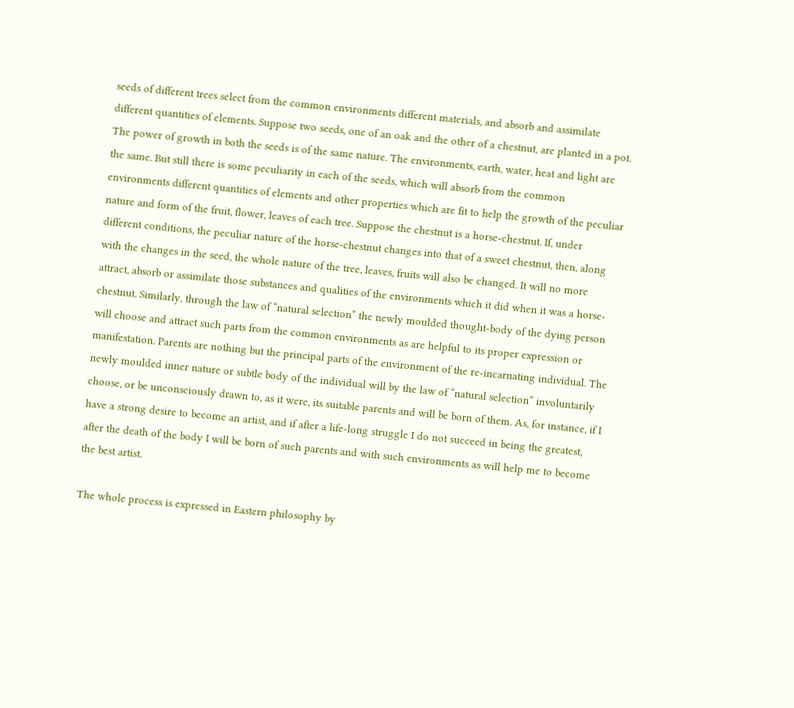seeds of different trees select from the common environments different materials, and absorb and assimilate different quantities of elements. Suppose two seeds, one of an oak and the other of a chestnut, are planted in a pot. The power of growth in both the seeds is of the same nature. The environments, earth, water, heat and light are the same. But still there is some peculiarity in each of the seeds, which will absorb from the common environments different quantities of elements and other properties which are fit to help the growth of the peculiar nature and form of the fruit, flower, leaves of each tree. Suppose the chestnut is a horse-chestnut. If, under different conditions, the peculiar nature of the horse-chestnut changes into that of a sweet chestnut, then, along with the changes in the seed, the whole nature of the tree, leaves, fruits will also be changed. It will no more attract, absorb or assimilate those substances and qualities of the environments which it did when it was a horse-chestnut. Similarly, through the law of “natural selection” the newly moulded thought-body of the dying person will choose and attract such parts from the common environments as are helpful to its proper expression or manifestation. Parents are nothing but the principal parts of the environment of the re-incarnating individual. The newly moulded inner nature or subtle body of the individual will by the law of “natural selection” involuntarily choose, or be unconsciously drawn to, as it were, its suitable parents and will be born of them. As, for instance, if I have a strong desire to become an artist, and if after a life-long struggle I do not succeed in being the greatest, after the death of the body I will be born of such parents and with such environments as will help me to become the best artist.

The whole process is expressed in Eastern philosophy by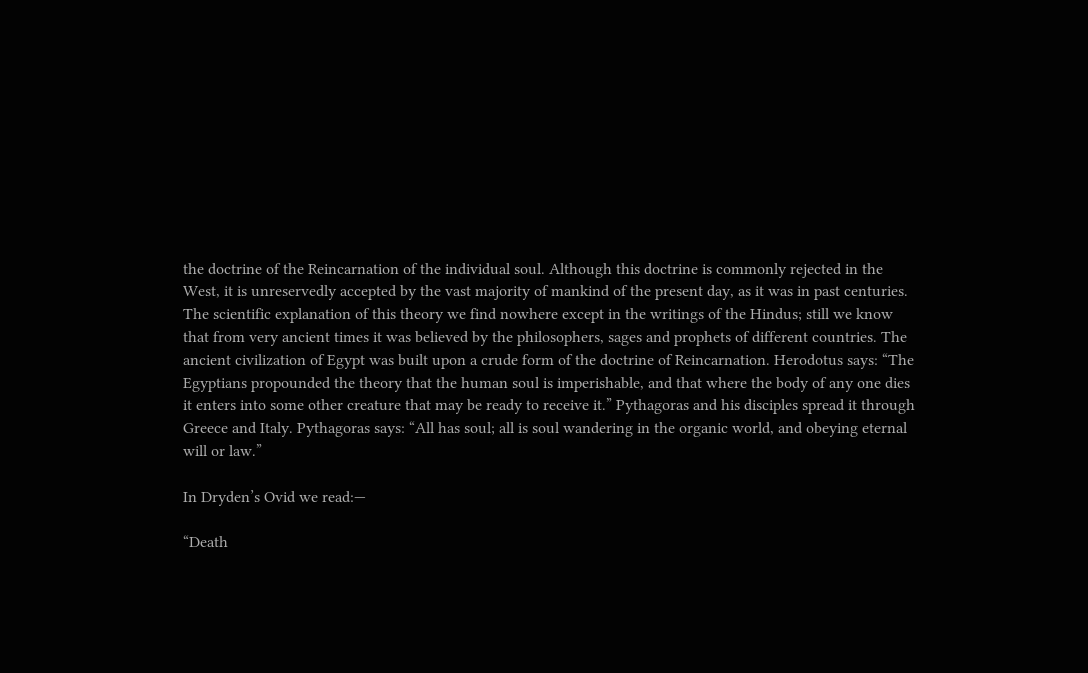the doctrine of the Reincarnation of the individual soul. Although this doctrine is commonly rejected in the West, it is unreservedly accepted by the vast majority of mankind of the present day, as it was in past centuries. The scientific explanation of this theory we find nowhere except in the writings of the Hindus; still we know that from very ancient times it was believed by the philosophers, sages and prophets of different countries. The ancient civilization of Egypt was built upon a crude form of the doctrine of Reincarnation. Herodotus says: “The Egyptians propounded the theory that the human soul is imperishable, and that where the body of any one dies it enters into some other creature that may be ready to receive it.” Pythagoras and his disciples spread it through Greece and Italy. Pythagoras says: “All has soul; all is soul wandering in the organic world, and obeying eternal will or law.”

In Dryden’s Ovid we read:—

“Death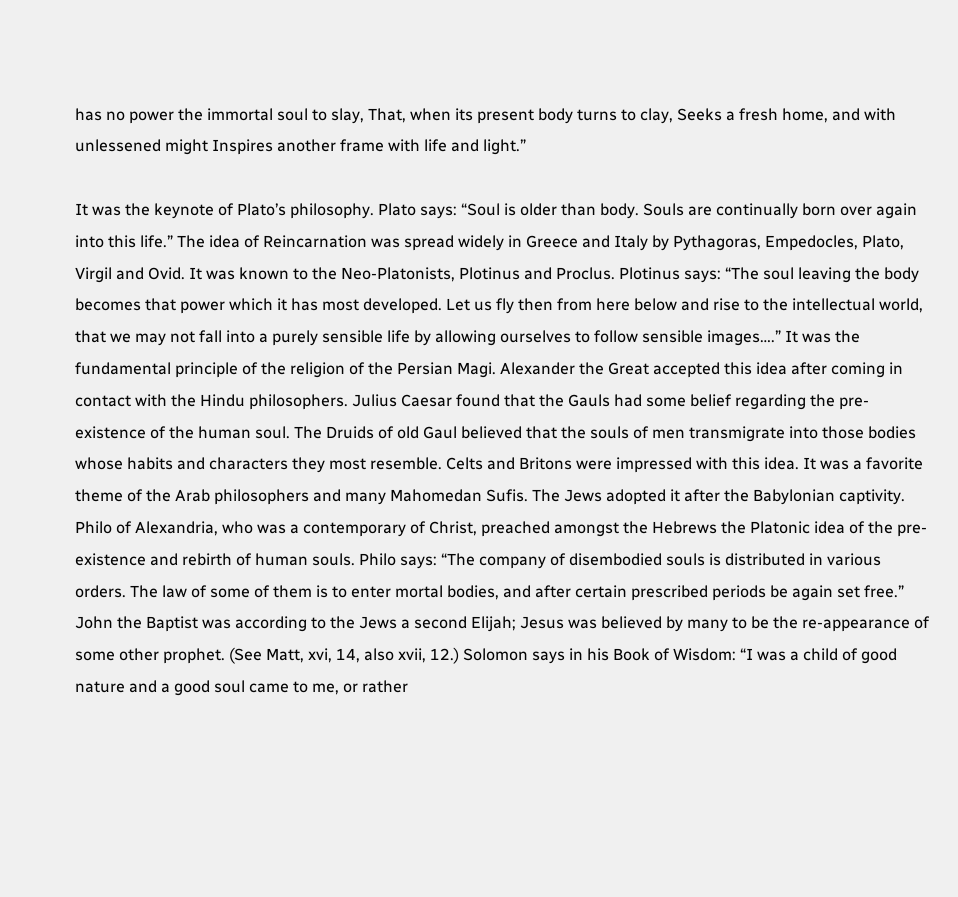has no power the immortal soul to slay, That, when its present body turns to clay, Seeks a fresh home, and with unlessened might Inspires another frame with life and light.”

It was the keynote of Plato’s philosophy. Plato says: “Soul is older than body. Souls are continually born over again into this life.” The idea of Reincarnation was spread widely in Greece and Italy by Pythagoras, Empedocles, Plato, Virgil and Ovid. It was known to the Neo-Platonists, Plotinus and Proclus. Plotinus says: “The soul leaving the body becomes that power which it has most developed. Let us fly then from here below and rise to the intellectual world, that we may not fall into a purely sensible life by allowing ourselves to follow sensible images….” It was the fundamental principle of the religion of the Persian Magi. Alexander the Great accepted this idea after coming in contact with the Hindu philosophers. Julius Caesar found that the Gauls had some belief regarding the pre-existence of the human soul. The Druids of old Gaul believed that the souls of men transmigrate into those bodies whose habits and characters they most resemble. Celts and Britons were impressed with this idea. It was a favorite theme of the Arab philosophers and many Mahomedan Sufis. The Jews adopted it after the Babylonian captivity. Philo of Alexandria, who was a contemporary of Christ, preached amongst the Hebrews the Platonic idea of the pre-existence and rebirth of human souls. Philo says: “The company of disembodied souls is distributed in various orders. The law of some of them is to enter mortal bodies, and after certain prescribed periods be again set free.” John the Baptist was according to the Jews a second Elijah; Jesus was believed by many to be the re-appearance of some other prophet. (See Matt, xvi, 14, also xvii, 12.) Solomon says in his Book of Wisdom: “I was a child of good nature and a good soul came to me, or rather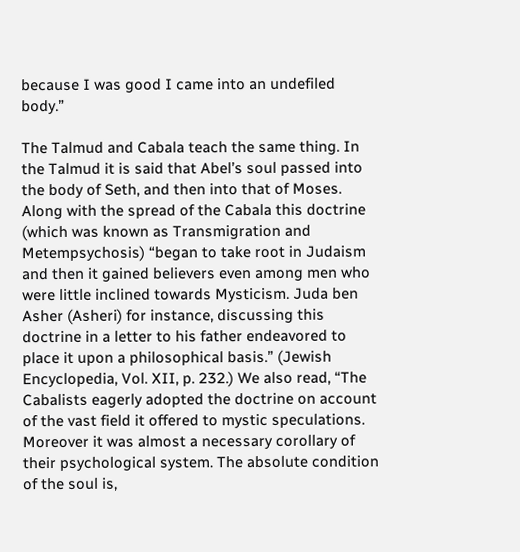because I was good I came into an undefiled body.”

The Talmud and Cabala teach the same thing. In the Talmud it is said that Abel’s soul passed into the body of Seth, and then into that of Moses. Along with the spread of the Cabala this doctrine (which was known as Transmigration and Metempsychosis) “began to take root in Judaism and then it gained believers even among men who were little inclined towards Mysticism. Juda ben Asher (Asheri) for instance, discussing this doctrine in a letter to his father endeavored to place it upon a philosophical basis.” (Jewish Encyclopedia, Vol. XII, p. 232.) We also read, “The Cabalists eagerly adopted the doctrine on account of the vast field it offered to mystic speculations. Moreover it was almost a necessary corollary of their psychological system. The absolute condition of the soul is,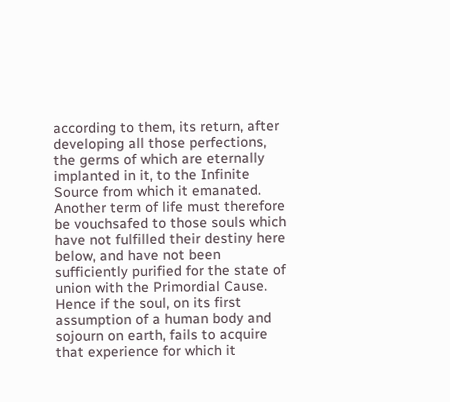according to them, its return, after developing all those perfections, the germs of which are eternally implanted in it, to the Infinite Source from which it emanated. Another term of life must therefore be vouchsafed to those souls which have not fulfilled their destiny here below, and have not been sufficiently purified for the state of union with the Primordial Cause. Hence if the soul, on its first assumption of a human body and sojourn on earth, fails to acquire that experience for which it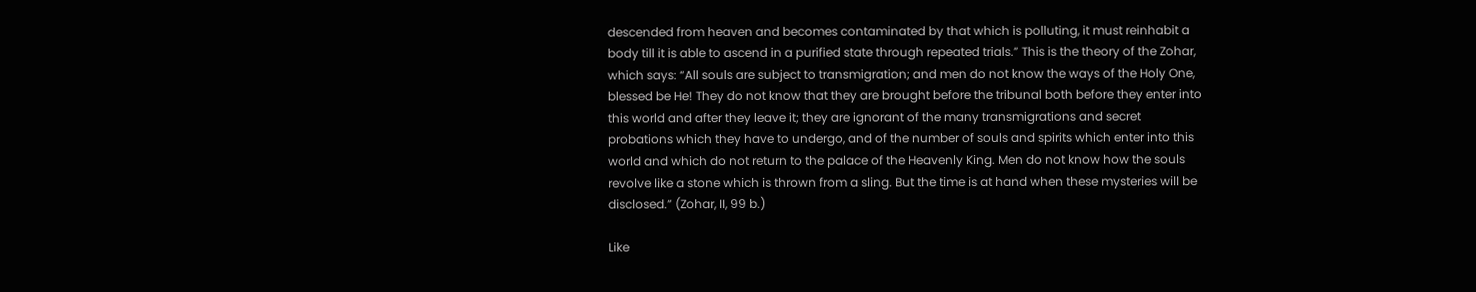descended from heaven and becomes contaminated by that which is polluting, it must reinhabit a body till it is able to ascend in a purified state through repeated trials.” This is the theory of the Zohar, which says: “All souls are subject to transmigration; and men do not know the ways of the Holy One, blessed be He! They do not know that they are brought before the tribunal both before they enter into this world and after they leave it; they are ignorant of the many transmigrations and secret probations which they have to undergo, and of the number of souls and spirits which enter into this world and which do not return to the palace of the Heavenly King. Men do not know how the souls revolve like a stone which is thrown from a sling. But the time is at hand when these mysteries will be disclosed.” (Zohar, II, 99 b.)

Like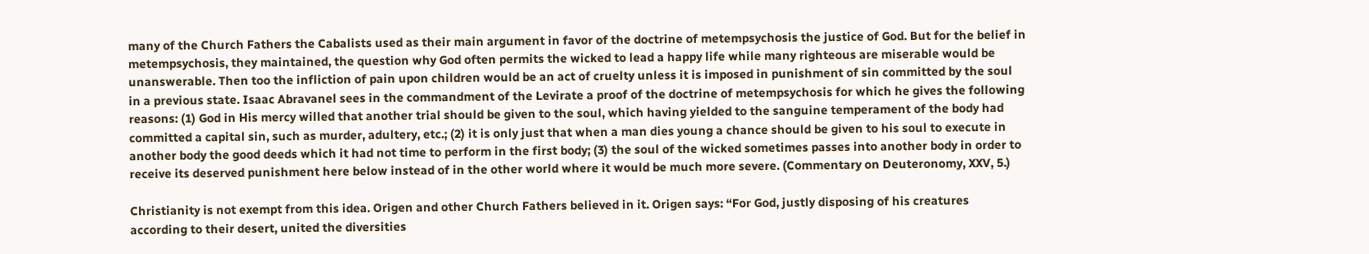many of the Church Fathers the Cabalists used as their main argument in favor of the doctrine of metempsychosis the justice of God. But for the belief in metempsychosis, they maintained, the question why God often permits the wicked to lead a happy life while many righteous are miserable would be unanswerable. Then too the infliction of pain upon children would be an act of cruelty unless it is imposed in punishment of sin committed by the soul in a previous state. Isaac Abravanel sees in the commandment of the Levirate a proof of the doctrine of metempsychosis for which he gives the following reasons: (1) God in His mercy willed that another trial should be given to the soul, which having yielded to the sanguine temperament of the body had committed a capital sin, such as murder, adultery, etc.; (2) it is only just that when a man dies young a chance should be given to his soul to execute in another body the good deeds which it had not time to perform in the first body; (3) the soul of the wicked sometimes passes into another body in order to receive its deserved punishment here below instead of in the other world where it would be much more severe. (Commentary on Deuteronomy, XXV, 5.)

Christianity is not exempt from this idea. Origen and other Church Fathers believed in it. Origen says: “For God, justly disposing of his creatures according to their desert, united the diversities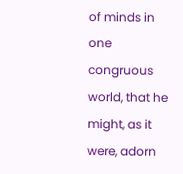of minds in one congruous world, that he might, as it were, adorn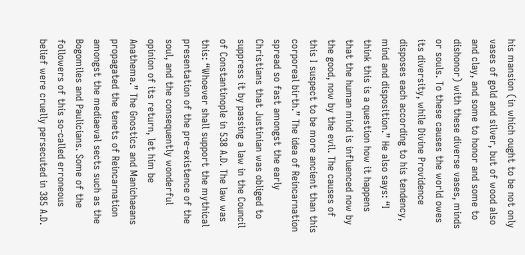his mansion (in which ought to be not only vases of gold and silver, but of wood also and clay, and some to honor and some to dishonor) with these diverse vases, minds or souls. To these causes the world owes its diversity, while Divine Providence disposes each according to his tendency, mind and disposition.” He also says: “I think this is a question how it happens that the human mind is influenced now by the good, now by the evil. The causes of this I suspect to be more ancient than this corporeal birth.” The idea of Reincarnation spread so fast amongst the early Christians that Justinian was obliged to suppress it by passing a law in the Council of Constantinople in 538 A.D. The law was this: “Whoever shall support the mythical presentation of the pre-existence of the soul, and the consequently wonderful opinion of its return, let him be Anathema.” The Gnostics and Manichaeans propagated the tenets of Reincarnation amongst the mediaeval sects such as the Bogomiles and Paulicians. Some of the followers of this so-called erroneous belief were cruelly persecuted in 385 A.D.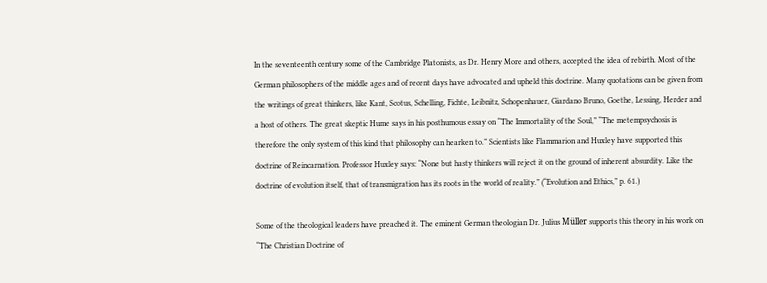In the seventeenth century some of the Cambridge Platonists, as Dr. Henry More and others, accepted the idea of rebirth. Most of the German philosophers of the middle ages and of recent days have advocated and upheld this doctrine. Many quotations can be given from the writings of great thinkers, like Kant, Scotus, Schelling, Fichte, Leibnitz, Schopenhauer, Giardano Bruno, Goethe, Lessing, Herder and a host of others. The great skeptic Hume says in his posthumous essay on “The Immortality of the Soul,” “The metempsychosis is therefore the only system of this kind that philosophy can hearken to.” Scientists like Flammarion and Huxley have supported this doctrine of Reincarnation. Professor Huxley says: “None but hasty thinkers will reject it on the ground of inherent absurdity. Like the doctrine of evolution itself, that of transmigration has its roots in the world of reality.” (“Evolution and Ethics,” p. 61.)

Some of the theological leaders have preached it. The eminent German theologian Dr. Julius Müller supports this theory in his work on “The Christian Doctrine of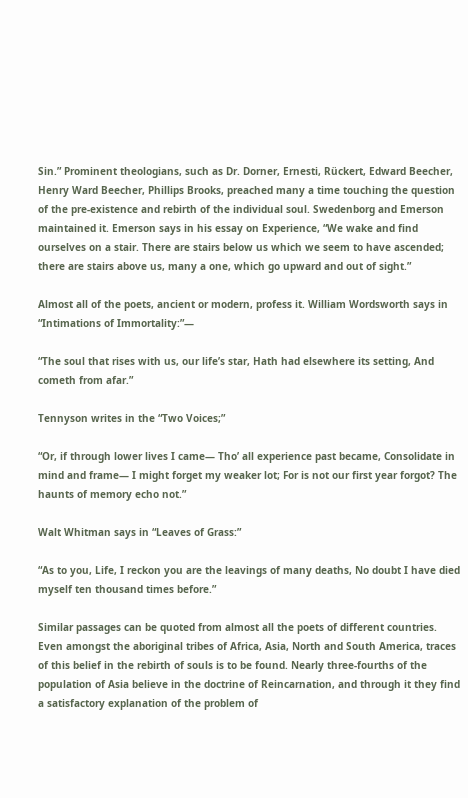Sin.” Prominent theologians, such as Dr. Dorner, Ernesti, Rückert, Edward Beecher, Henry Ward Beecher, Phillips Brooks, preached many a time touching the question of the pre-existence and rebirth of the individual soul. Swedenborg and Emerson maintained it. Emerson says in his essay on Experience, “We wake and find ourselves on a stair. There are stairs below us which we seem to have ascended; there are stairs above us, many a one, which go upward and out of sight.”

Almost all of the poets, ancient or modern, profess it. William Wordsworth says in “Intimations of Immortality:”—

“The soul that rises with us, our life’s star, Hath had elsewhere its setting, And cometh from afar.”

Tennyson writes in the “Two Voices;”

“Or, if through lower lives I came— Tho’ all experience past became, Consolidate in mind and frame— I might forget my weaker lot; For is not our first year forgot? The haunts of memory echo not.”

Walt Whitman says in “Leaves of Grass:”

“As to you, Life, I reckon you are the leavings of many deaths, No doubt I have died myself ten thousand times before.”

Similar passages can be quoted from almost all the poets of different countries. Even amongst the aboriginal tribes of Africa, Asia, North and South America, traces of this belief in the rebirth of souls is to be found. Nearly three-fourths of the population of Asia believe in the doctrine of Reincarnation, and through it they find a satisfactory explanation of the problem of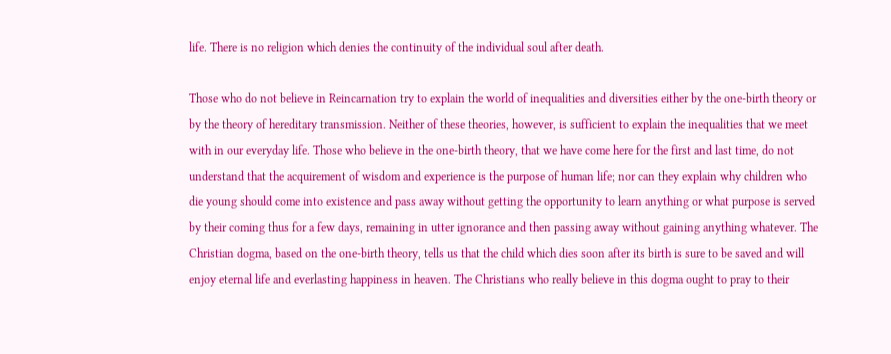life. There is no religion which denies the continuity of the individual soul after death.

Those who do not believe in Reincarnation try to explain the world of inequalities and diversities either by the one-birth theory or by the theory of hereditary transmission. Neither of these theories, however, is sufficient to explain the inequalities that we meet with in our everyday life. Those who believe in the one-birth theory, that we have come here for the first and last time, do not understand that the acquirement of wisdom and experience is the purpose of human life; nor can they explain why children who die young should come into existence and pass away without getting the opportunity to learn anything or what purpose is served by their coming thus for a few days, remaining in utter ignorance and then passing away without gaining anything whatever. The Christian dogma, based on the one-birth theory, tells us that the child which dies soon after its birth is sure to be saved and will enjoy eternal life and everlasting happiness in heaven. The Christians who really believe in this dogma ought to pray to their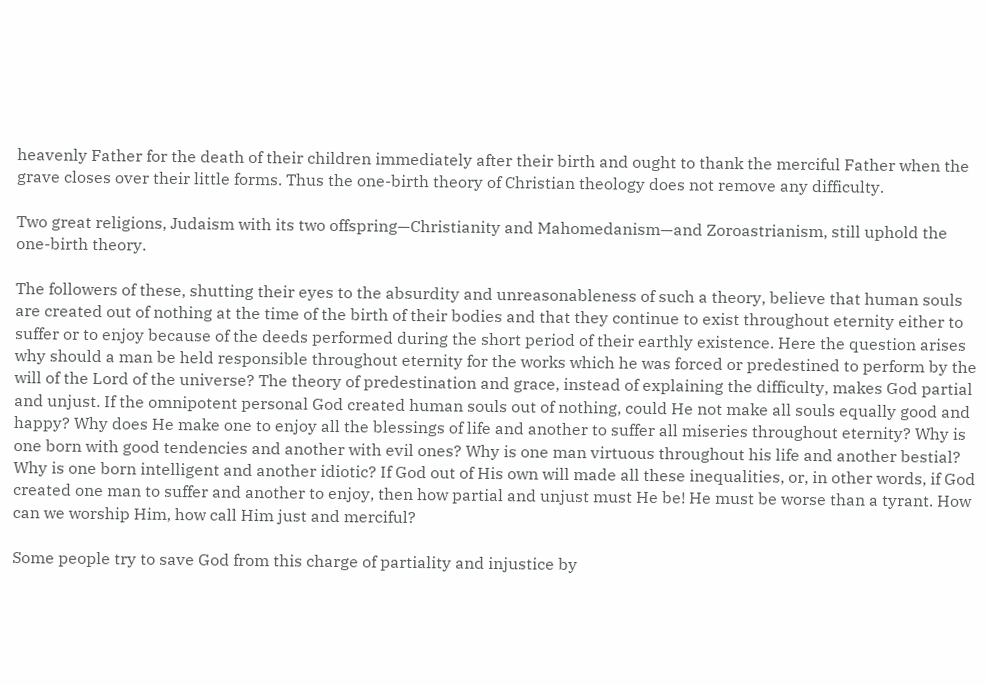heavenly Father for the death of their children immediately after their birth and ought to thank the merciful Father when the grave closes over their little forms. Thus the one-birth theory of Christian theology does not remove any difficulty.

Two great religions, Judaism with its two offspring—Christianity and Mahomedanism—and Zoroastrianism, still uphold the one-birth theory.

The followers of these, shutting their eyes to the absurdity and unreasonableness of such a theory, believe that human souls are created out of nothing at the time of the birth of their bodies and that they continue to exist throughout eternity either to suffer or to enjoy because of the deeds performed during the short period of their earthly existence. Here the question arises why should a man be held responsible throughout eternity for the works which he was forced or predestined to perform by the will of the Lord of the universe? The theory of predestination and grace, instead of explaining the difficulty, makes God partial and unjust. If the omnipotent personal God created human souls out of nothing, could He not make all souls equally good and happy? Why does He make one to enjoy all the blessings of life and another to suffer all miseries throughout eternity? Why is one born with good tendencies and another with evil ones? Why is one man virtuous throughout his life and another bestial? Why is one born intelligent and another idiotic? If God out of His own will made all these inequalities, or, in other words, if God created one man to suffer and another to enjoy, then how partial and unjust must He be! He must be worse than a tyrant. How can we worship Him, how call Him just and merciful?

Some people try to save God from this charge of partiality and injustice by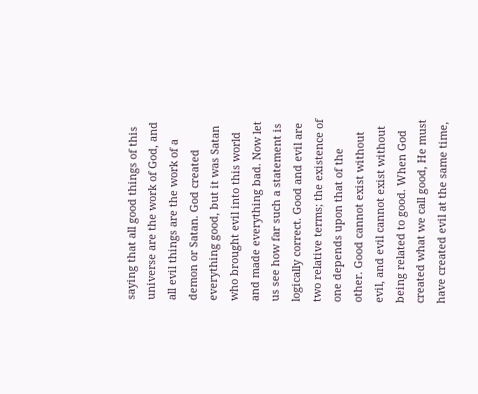saying that all good things of this universe are the work of God, and all evil things are the work of a demon or Satan. God created everything good, but it was Satan who brought evil into this world and made everything bad. Now let us see how far such a statement is logically correct. Good and evil are two relative terms; the existence of one depends upon that of the other. Good cannot exist without evil, and evil cannot exist without being related to good. When God created what we call good, He must have created evil at the same time,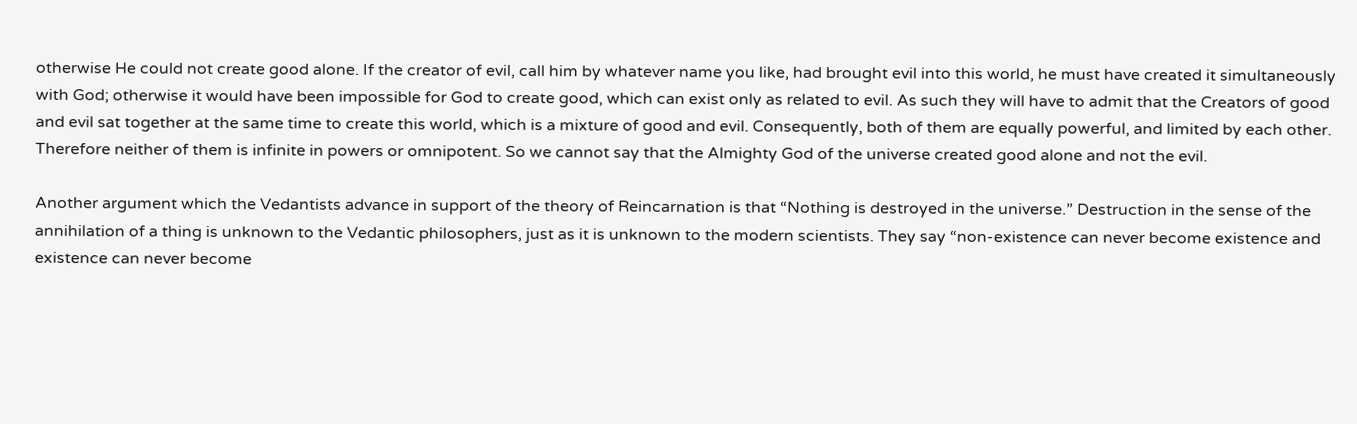otherwise He could not create good alone. If the creator of evil, call him by whatever name you like, had brought evil into this world, he must have created it simultaneously with God; otherwise it would have been impossible for God to create good, which can exist only as related to evil. As such they will have to admit that the Creators of good and evil sat together at the same time to create this world, which is a mixture of good and evil. Consequently, both of them are equally powerful, and limited by each other. Therefore neither of them is infinite in powers or omnipotent. So we cannot say that the Almighty God of the universe created good alone and not the evil.

Another argument which the Vedantists advance in support of the theory of Reincarnation is that “Nothing is destroyed in the universe.” Destruction in the sense of the annihilation of a thing is unknown to the Vedantic philosophers, just as it is unknown to the modern scientists. They say “non-existence can never become existence and existence can never become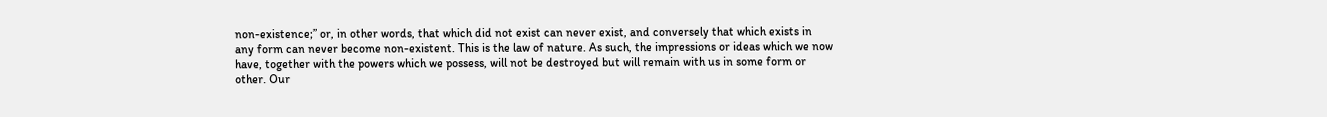non-existence;” or, in other words, that which did not exist can never exist, and conversely that which exists in any form can never become non-existent. This is the law of nature. As such, the impressions or ideas which we now have, together with the powers which we possess, will not be destroyed but will remain with us in some form or other. Our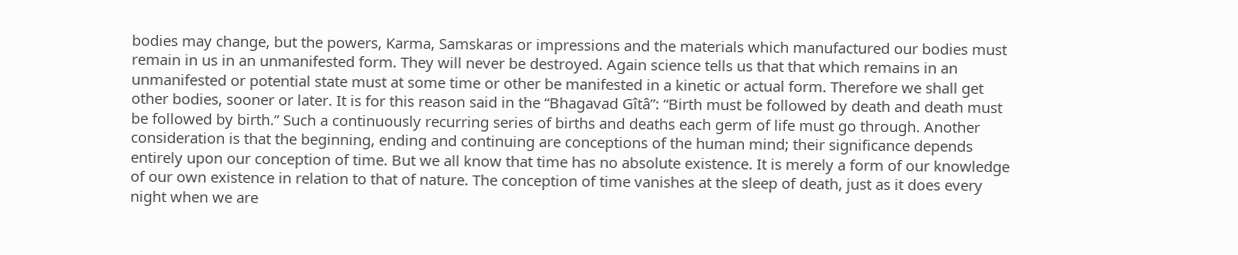bodies may change, but the powers, Karma, Samskaras or impressions and the materials which manufactured our bodies must remain in us in an unmanifested form. They will never be destroyed. Again science tells us that that which remains in an unmanifested or potential state must at some time or other be manifested in a kinetic or actual form. Therefore we shall get other bodies, sooner or later. It is for this reason said in the “Bhagavad Gîtâ”: “Birth must be followed by death and death must be followed by birth.” Such a continuously recurring series of births and deaths each germ of life must go through. Another consideration is that the beginning, ending and continuing are conceptions of the human mind; their significance depends entirely upon our conception of time. But we all know that time has no absolute existence. It is merely a form of our knowledge of our own existence in relation to that of nature. The conception of time vanishes at the sleep of death, just as it does every night when we are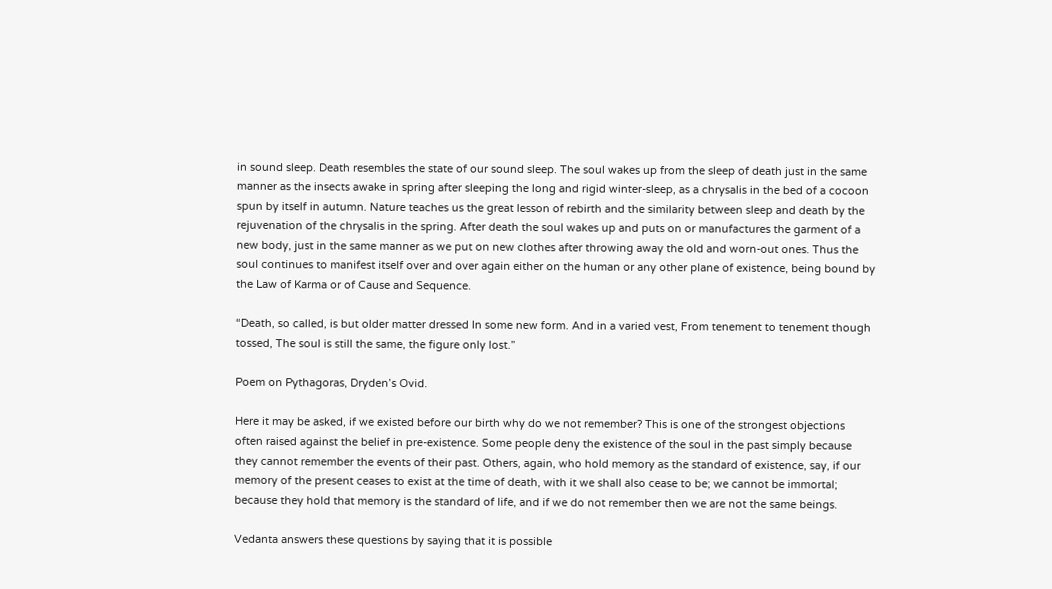in sound sleep. Death resembles the state of our sound sleep. The soul wakes up from the sleep of death just in the same manner as the insects awake in spring after sleeping the long and rigid winter-sleep, as a chrysalis in the bed of a cocoon spun by itself in autumn. Nature teaches us the great lesson of rebirth and the similarity between sleep and death by the rejuvenation of the chrysalis in the spring. After death the soul wakes up and puts on or manufactures the garment of a new body, just in the same manner as we put on new clothes after throwing away the old and worn-out ones. Thus the soul continues to manifest itself over and over again either on the human or any other plane of existence, being bound by the Law of Karma or of Cause and Sequence.

“Death, so called, is but older matter dressed In some new form. And in a varied vest, From tenement to tenement though tossed, The soul is still the same, the figure only lost.”

Poem on Pythagoras, Dryden’s Ovid.

Here it may be asked, if we existed before our birth why do we not remember? This is one of the strongest objections often raised against the belief in pre-existence. Some people deny the existence of the soul in the past simply because they cannot remember the events of their past. Others, again, who hold memory as the standard of existence, say, if our memory of the present ceases to exist at the time of death, with it we shall also cease to be; we cannot be immortal; because they hold that memory is the standard of life, and if we do not remember then we are not the same beings.

Vedanta answers these questions by saying that it is possible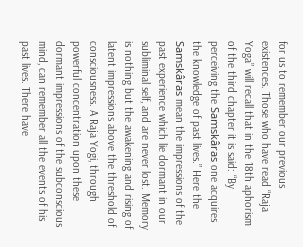for us to remember our previous existences. Those who have read “Raja Yoga” will recall that in the 18th aphorism of the third chapter it is said: “By perceiving the Samskâras one acquires the knowledge of past lives.” Here the Samskâras mean the impressions of the past experience which lie dormant in our subliminal self, and are never lost. Memory is nothing but the awakening and rising of latent impressions above the threshold of consciousness. A Raja Yogi, through powerful concentration upon these dormant impressions of the subconscious mind, can remember all the events of his past lives. There have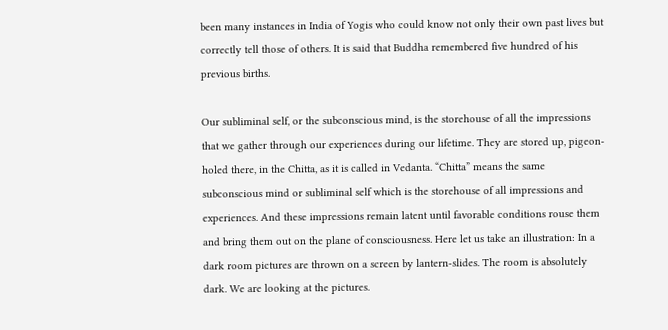been many instances in India of Yogis who could know not only their own past lives but correctly tell those of others. It is said that Buddha remembered five hundred of his previous births.

Our subliminal self, or the subconscious mind, is the storehouse of all the impressions that we gather through our experiences during our lifetime. They are stored up, pigeon-holed there, in the Chitta, as it is called in Vedanta. “Chitta” means the same subconscious mind or subliminal self which is the storehouse of all impressions and experiences. And these impressions remain latent until favorable conditions rouse them and bring them out on the plane of consciousness. Here let us take an illustration: In a dark room pictures are thrown on a screen by lantern-slides. The room is absolutely dark. We are looking at the pictures.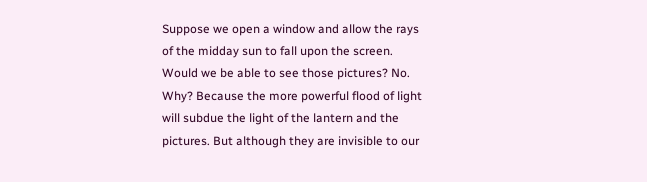Suppose we open a window and allow the rays of the midday sun to fall upon the screen. Would we be able to see those pictures? No. Why? Because the more powerful flood of light will subdue the light of the lantern and the pictures. But although they are invisible to our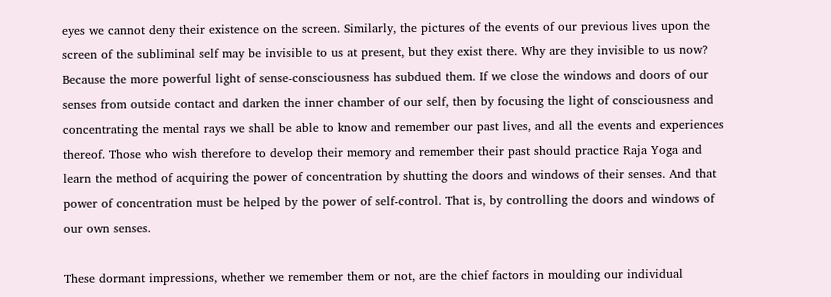eyes we cannot deny their existence on the screen. Similarly, the pictures of the events of our previous lives upon the screen of the subliminal self may be invisible to us at present, but they exist there. Why are they invisible to us now? Because the more powerful light of sense-consciousness has subdued them. If we close the windows and doors of our senses from outside contact and darken the inner chamber of our self, then by focusing the light of consciousness and concentrating the mental rays we shall be able to know and remember our past lives, and all the events and experiences thereof. Those who wish therefore to develop their memory and remember their past should practice Raja Yoga and learn the method of acquiring the power of concentration by shutting the doors and windows of their senses. And that power of concentration must be helped by the power of self-control. That is, by controlling the doors and windows of our own senses.

These dormant impressions, whether we remember them or not, are the chief factors in moulding our individual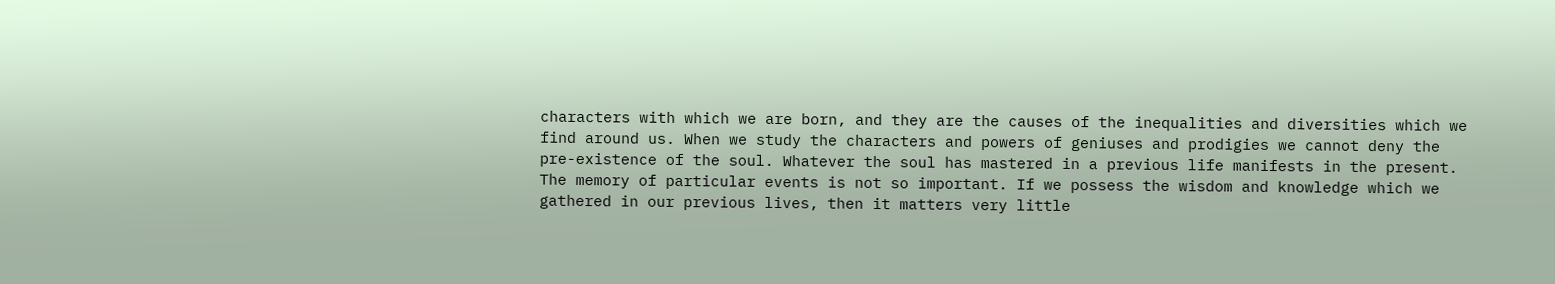characters with which we are born, and they are the causes of the inequalities and diversities which we find around us. When we study the characters and powers of geniuses and prodigies we cannot deny the pre-existence of the soul. Whatever the soul has mastered in a previous life manifests in the present. The memory of particular events is not so important. If we possess the wisdom and knowledge which we gathered in our previous lives, then it matters very little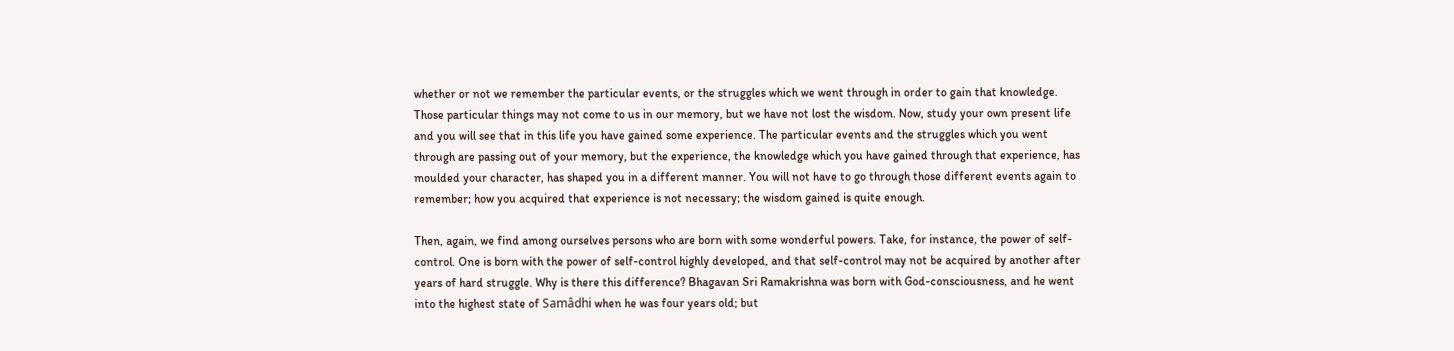whether or not we remember the particular events, or the struggles which we went through in order to gain that knowledge. Those particular things may not come to us in our memory, but we have not lost the wisdom. Now, study your own present life and you will see that in this life you have gained some experience. The particular events and the struggles which you went through are passing out of your memory, but the experience, the knowledge which you have gained through that experience, has moulded your character, has shaped you in a different manner. You will not have to go through those different events again to remember; how you acquired that experience is not necessary; the wisdom gained is quite enough.

Then, again, we find among ourselves persons who are born with some wonderful powers. Take, for instance, the power of self-control. One is born with the power of self-control highly developed, and that self-control may not be acquired by another after years of hard struggle. Why is there this difference? Bhagavan Sri Ramakrishna was born with God-consciousness, and he went into the highest state of Samâdhi when he was four years old; but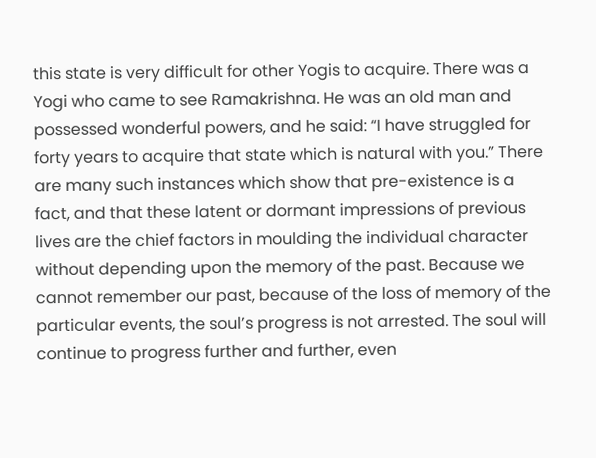this state is very difficult for other Yogis to acquire. There was a Yogi who came to see Ramakrishna. He was an old man and possessed wonderful powers, and he said: “I have struggled for forty years to acquire that state which is natural with you.” There are many such instances which show that pre-existence is a fact, and that these latent or dormant impressions of previous lives are the chief factors in moulding the individual character without depending upon the memory of the past. Because we cannot remember our past, because of the loss of memory of the particular events, the soul’s progress is not arrested. The soul will continue to progress further and further, even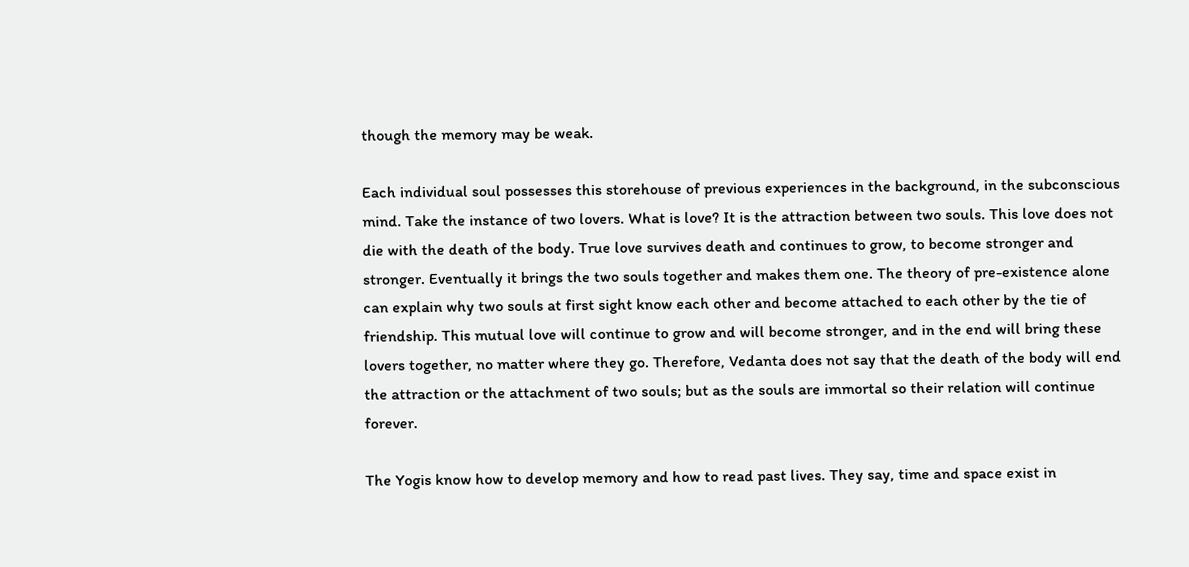though the memory may be weak.

Each individual soul possesses this storehouse of previous experiences in the background, in the subconscious mind. Take the instance of two lovers. What is love? It is the attraction between two souls. This love does not die with the death of the body. True love survives death and continues to grow, to become stronger and stronger. Eventually it brings the two souls together and makes them one. The theory of pre-existence alone can explain why two souls at first sight know each other and become attached to each other by the tie of friendship. This mutual love will continue to grow and will become stronger, and in the end will bring these lovers together, no matter where they go. Therefore, Vedanta does not say that the death of the body will end the attraction or the attachment of two souls; but as the souls are immortal so their relation will continue forever.

The Yogis know how to develop memory and how to read past lives. They say, time and space exist in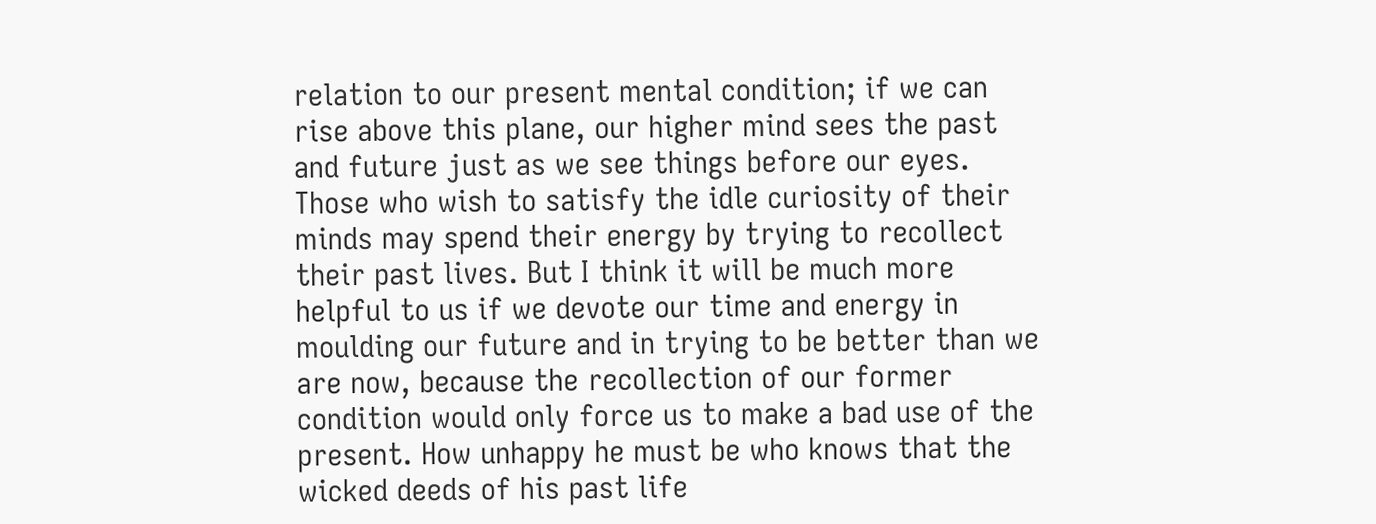relation to our present mental condition; if we can rise above this plane, our higher mind sees the past and future just as we see things before our eyes. Those who wish to satisfy the idle curiosity of their minds may spend their energy by trying to recollect their past lives. But I think it will be much more helpful to us if we devote our time and energy in moulding our future and in trying to be better than we are now, because the recollection of our former condition would only force us to make a bad use of the present. How unhappy he must be who knows that the wicked deeds of his past life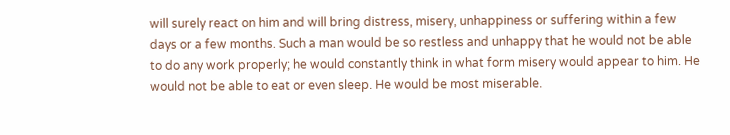will surely react on him and will bring distress, misery, unhappiness or suffering within a few days or a few months. Such a man would be so restless and unhappy that he would not be able to do any work properly; he would constantly think in what form misery would appear to him. He would not be able to eat or even sleep. He would be most miserable.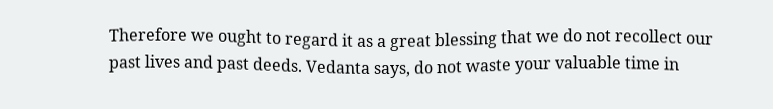Therefore we ought to regard it as a great blessing that we do not recollect our past lives and past deeds. Vedanta says, do not waste your valuable time in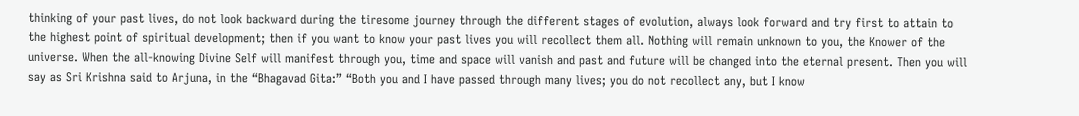thinking of your past lives, do not look backward during the tiresome journey through the different stages of evolution, always look forward and try first to attain to the highest point of spiritual development; then if you want to know your past lives you will recollect them all. Nothing will remain unknown to you, the Knower of the universe. When the all-knowing Divine Self will manifest through you, time and space will vanish and past and future will be changed into the eternal present. Then you will say as Sri Krishna said to Arjuna, in the “Bhagavad Gita:” “Both you and I have passed through many lives; you do not recollect any, but I know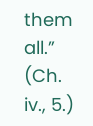them all.” (Ch. iv., 5.)